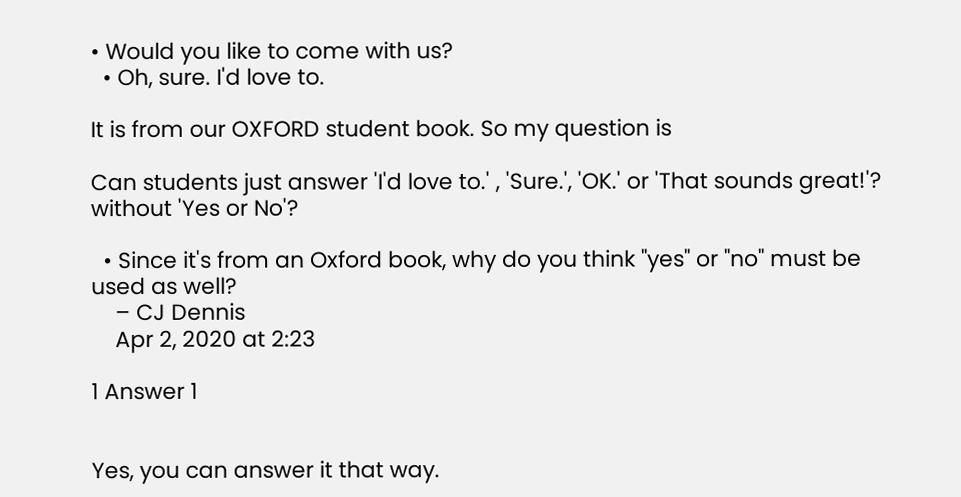• Would you like to come with us?
  • Oh, sure. I'd love to.

It is from our OXFORD student book. So my question is

Can students just answer 'I'd love to.' , 'Sure.', 'OK.' or 'That sounds great!'? without 'Yes or No'?

  • Since it's from an Oxford book, why do you think "yes" or "no" must be used as well?
    – CJ Dennis
    Apr 2, 2020 at 2:23

1 Answer 1


Yes, you can answer it that way.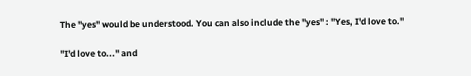The "yes" would be understood. You can also include the "yes" : "Yes, I'd love to."

"I'd love to..." and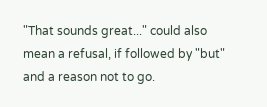"That sounds great..." could also mean a refusal, if followed by "but" and a reason not to go.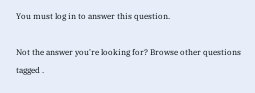You must log in to answer this question.

Not the answer you're looking for? Browse other questions tagged .